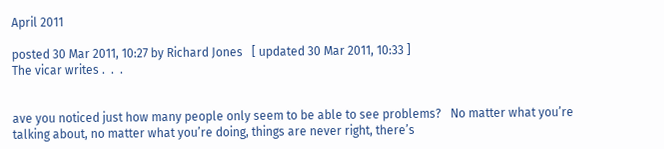April 2011

posted 30 Mar 2011, 10:27 by Richard Jones   [ updated 30 Mar 2011, 10:33 ]
The vicar writes .  .  .


ave you noticed just how many people only seem to be able to see problems?   No matter what you’re talking about, no matter what you’re doing, things are never right, there’s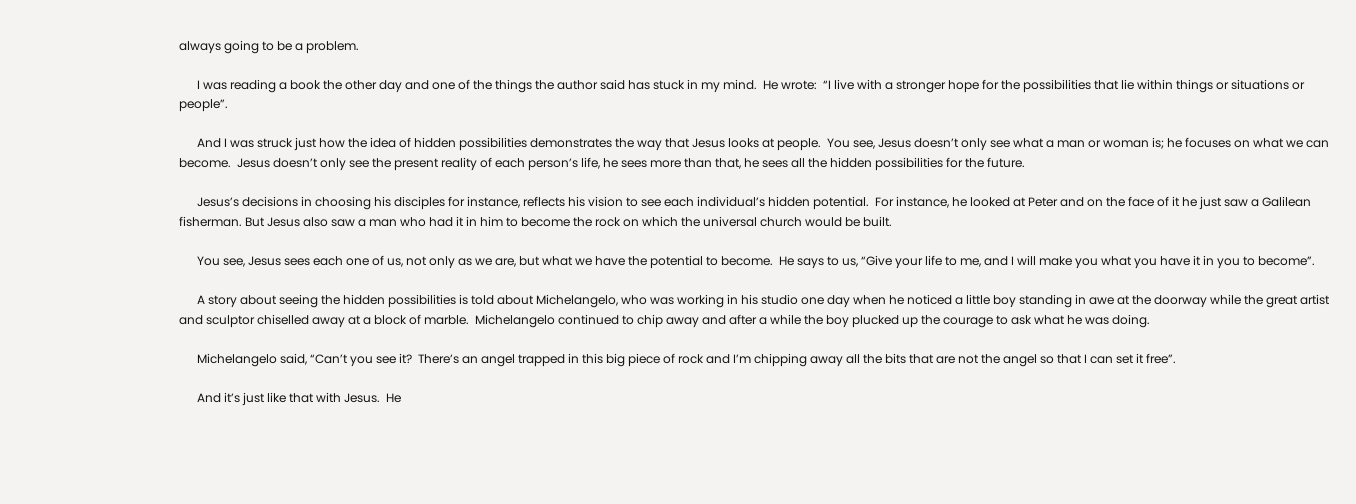always going to be a problem.

      I was reading a book the other day and one of the things the author said has stuck in my mind.  He wrote:  “I live with a stronger hope for the possibilities that lie within things or situations or people”.

      And I was struck just how the idea of hidden possibilities demonstrates the way that Jesus looks at people.  You see, Jesus doesn’t only see what a man or woman is; he focuses on what we can become.  Jesus doesn’t only see the present reality of each person’s life, he sees more than that, he sees all the hidden possibilities for the future.

      Jesus’s decisions in choosing his disciples for instance, reflects his vision to see each individual’s hidden potential.  For instance, he looked at Peter and on the face of it he just saw a Galilean fisherman. But Jesus also saw a man who had it in him to become the rock on which the universal church would be built.

      You see, Jesus sees each one of us, not only as we are, but what we have the potential to become.  He says to us, “Give your life to me, and I will make you what you have it in you to become”.

      A story about seeing the hidden possibilities is told about Michelangelo, who was working in his studio one day when he noticed a little boy standing in awe at the doorway while the great artist and sculptor chiselled away at a block of marble.  Michelangelo continued to chip away and after a while the boy plucked up the courage to ask what he was doing.

      Michelangelo said, “Can’t you see it?  There’s an angel trapped in this big piece of rock and I’m chipping away all the bits that are not the angel so that I can set it free”.

      And it’s just like that with Jesus.  He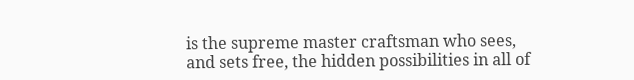is the supreme master craftsman who sees, and sets free, the hidden possibilities in all of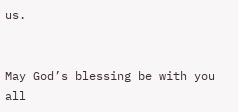us.


May God’s blessing be with you all